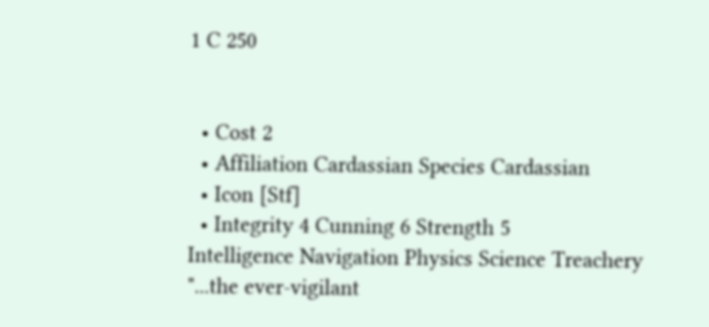1 C 250


  • Cost 2
  • Affiliation Cardassian Species Cardassian
  • Icon [Stf]
  • Integrity 4 Cunning 6 Strength 5
Intelligence Navigation Physics Science Treachery
"...the ever-vigilant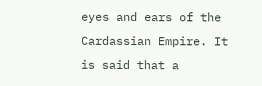eyes and ears of the Cardassian Empire. It is said that a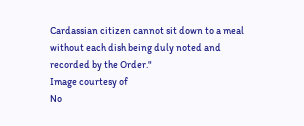Cardassian citizen cannot sit down to a meal without each dish being duly noted and recorded by the Order."
Image courtesy of
No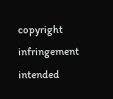copyright infringement intended